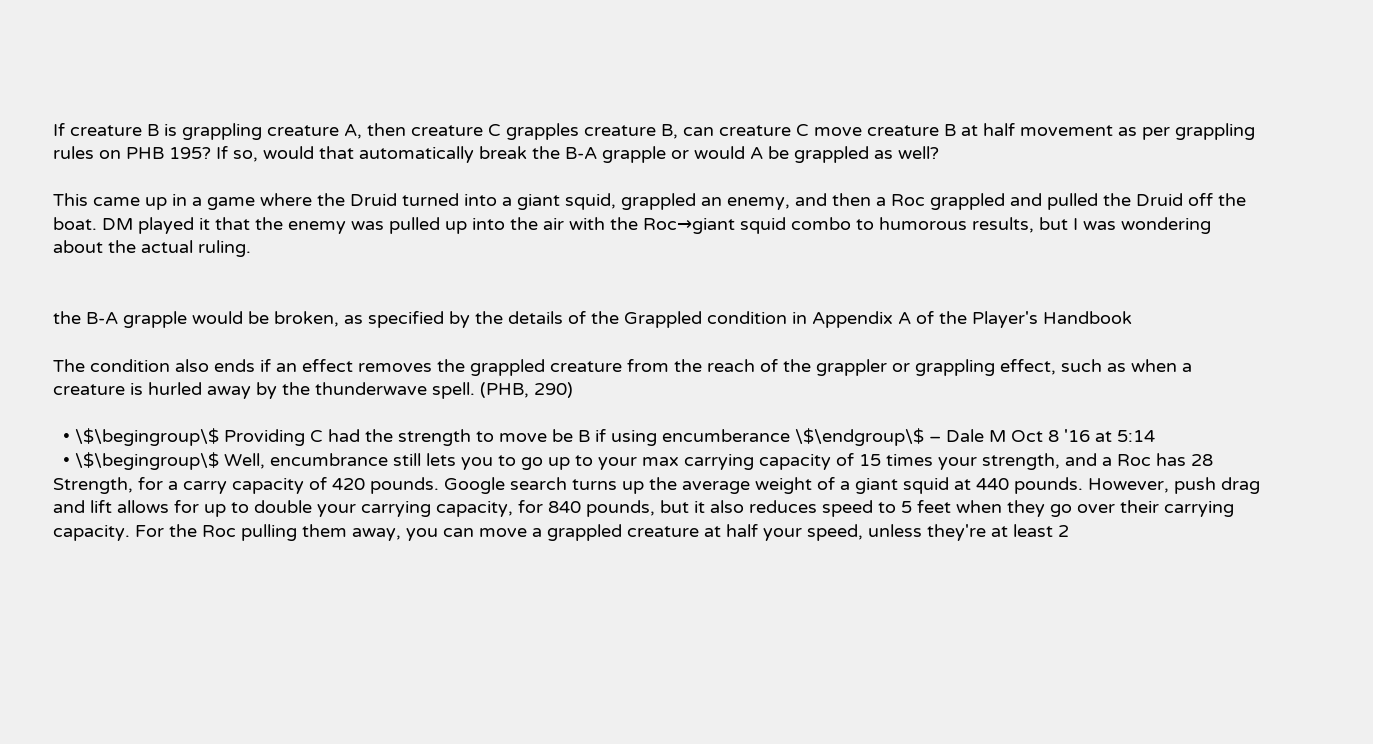If creature B is grappling creature A, then creature C grapples creature B, can creature C move creature B at half movement as per grappling rules on PHB 195? If so, would that automatically break the B-A grapple or would A be grappled as well?

This came up in a game where the Druid turned into a giant squid, grappled an enemy, and then a Roc grappled and pulled the Druid off the boat. DM played it that the enemy was pulled up into the air with the Roc→giant squid combo to humorous results, but I was wondering about the actual ruling.


the B-A grapple would be broken, as specified by the details of the Grappled condition in Appendix A of the Player's Handbook

The condition also ends if an effect removes the grappled creature from the reach of the grappler or grappling effect, such as when a creature is hurled away by the thunderwave spell. (PHB, 290)

  • \$\begingroup\$ Providing C had the strength to move be B if using encumberance \$\endgroup\$ – Dale M Oct 8 '16 at 5:14
  • \$\begingroup\$ Well, encumbrance still lets you to go up to your max carrying capacity of 15 times your strength, and a Roc has 28 Strength, for a carry capacity of 420 pounds. Google search turns up the average weight of a giant squid at 440 pounds. However, push drag and lift allows for up to double your carrying capacity, for 840 pounds, but it also reduces speed to 5 feet when they go over their carrying capacity. For the Roc pulling them away, you can move a grappled creature at half your speed, unless they're at least 2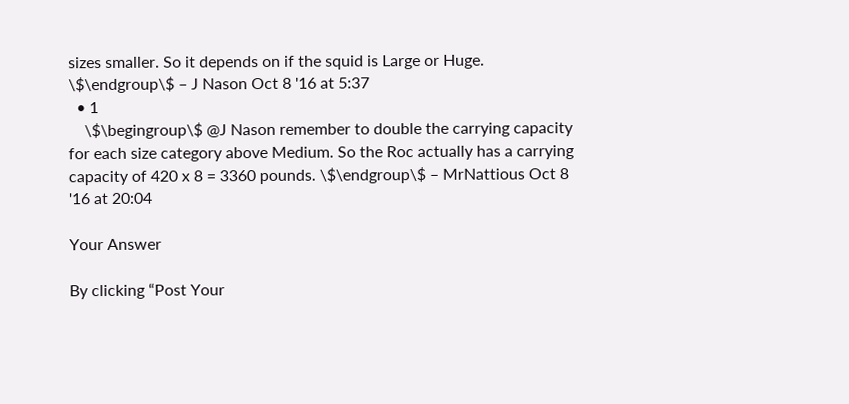sizes smaller. So it depends on if the squid is Large or Huge. \$\endgroup\$ – J Nason Oct 8 '16 at 5:37
  • 1
    \$\begingroup\$ @J Nason remember to double the carrying capacity for each size category above Medium. So the Roc actually has a carrying capacity of 420 x 8 = 3360 pounds. \$\endgroup\$ – MrNattious Oct 8 '16 at 20:04

Your Answer

By clicking “Post Your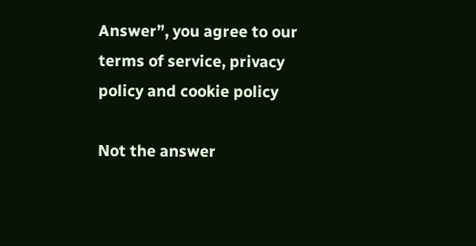Answer”, you agree to our terms of service, privacy policy and cookie policy

Not the answer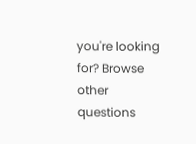you're looking for? Browse other questions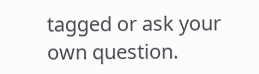tagged or ask your own question.